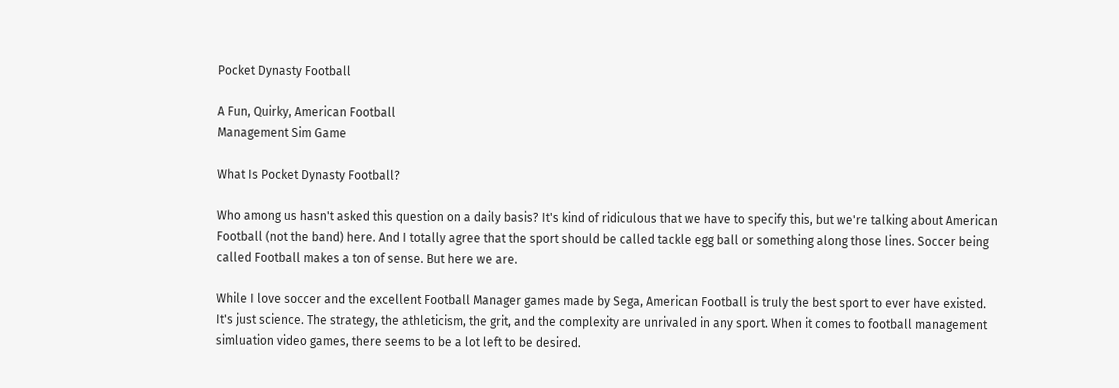Pocket Dynasty Football

A Fun, Quirky, American Football
Management Sim Game

What Is Pocket Dynasty Football?

Who among us hasn't asked this question on a daily basis? It's kind of ridiculous that we have to specify this, but we're talking about American Football (not the band) here. And I totally agree that the sport should be called tackle egg ball or something along those lines. Soccer being called Football makes a ton of sense. But here we are.

While I love soccer and the excellent Football Manager games made by Sega, American Football is truly the best sport to ever have existed. It's just science. The strategy, the athleticism, the grit, and the complexity are unrivaled in any sport. When it comes to football management simluation video games, there seems to be a lot left to be desired.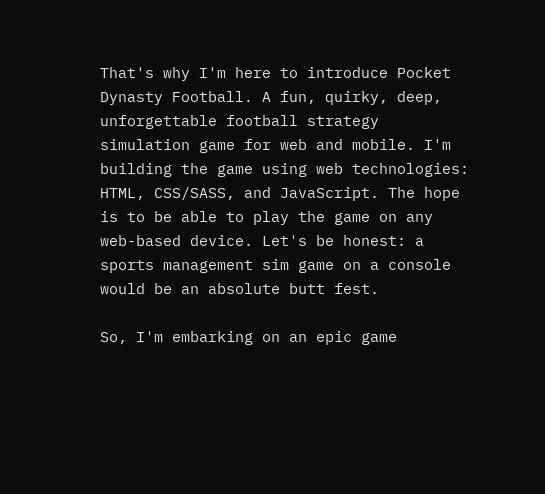That's why I'm here to introduce Pocket Dynasty Football. A fun, quirky, deep, unforgettable football strategy simulation game for web and mobile. I'm building the game using web technologies: HTML, CSS/SASS, and JavaScript. The hope is to be able to play the game on any web-based device. Let's be honest: a sports management sim game on a console would be an absolute butt fest.

So, I'm embarking on an epic game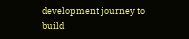development journey to build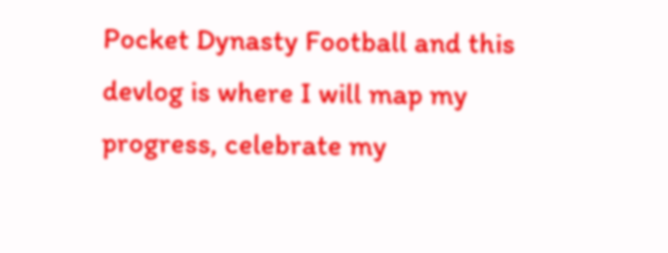Pocket Dynasty Football and this devlog is where I will map my progress, celebrate my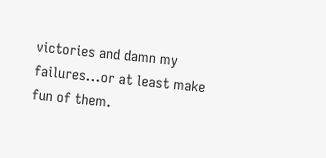victories and damn my failures...or at least make fun of them.